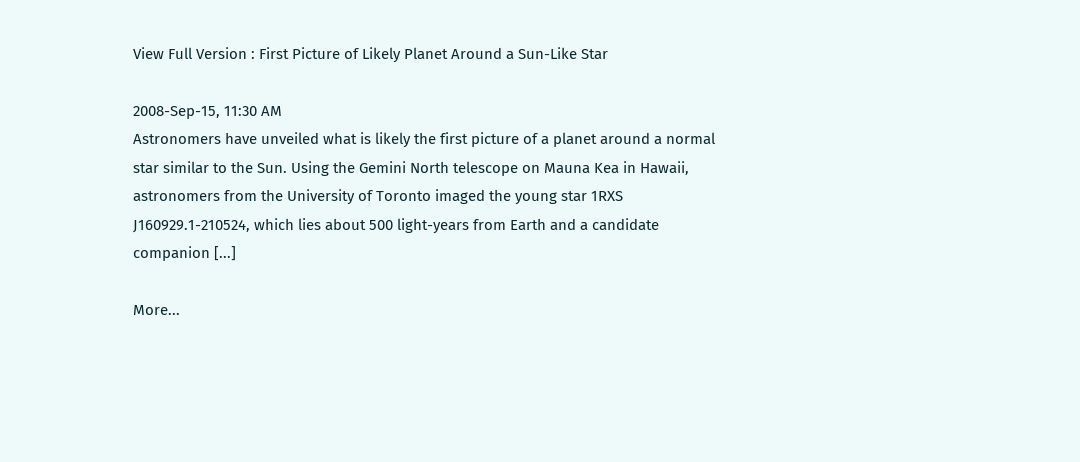View Full Version : First Picture of Likely Planet Around a Sun-Like Star

2008-Sep-15, 11:30 AM
Astronomers have unveiled what is likely the first picture of a planet around a normal star similar to the Sun. Using the Gemini North telescope on Mauna Kea in Hawaii, astronomers from the University of Toronto imaged the young star 1RXS J160929.1-210524, which lies about 500 light-years from Earth and a candidate companion [...]

More...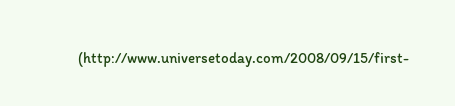(http://www.universetoday.com/2008/09/15/first-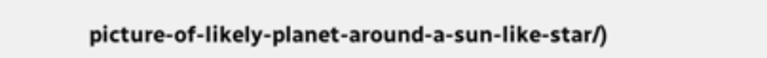picture-of-likely-planet-around-a-sun-like-star/)